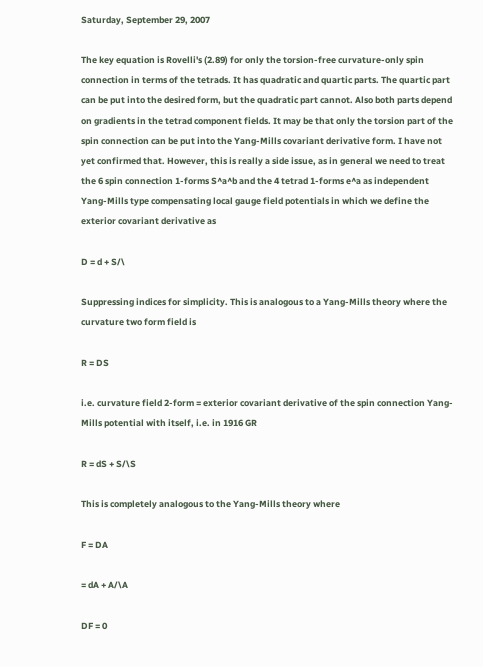Saturday, September 29, 2007

The key equation is Rovelli's (2.89) for only the torsion-free curvature-only spin connection in terms of the tetrads. It has quadratic and quartic parts. The quartic part can be put into the desired form, but the quadratic part cannot. Also both parts depend on gradients in the tetrad component fields. It may be that only the torsion part of the spin connection can be put into the Yang-Mills covariant derivative form. I have not yet confirmed that. However, this is really a side issue, as in general we need to treat the 6 spin connection 1-forms S^a^b and the 4 tetrad 1-forms e^a as independent Yang-Mills type compensating local gauge field potentials in which we define the exterior covariant derivative as

D = d + S/\

Suppressing indices for simplicity. This is analogous to a Yang-Mills theory where the curvature two form field is

R = DS

i.e. curvature field 2-form = exterior covariant derivative of the spin connection Yang-Mills potential with itself, i.e. in 1916 GR

R = dS + S/\S

This is completely analogous to the Yang-Mills theory where

F = DA

= dA + A/\A

DF = 0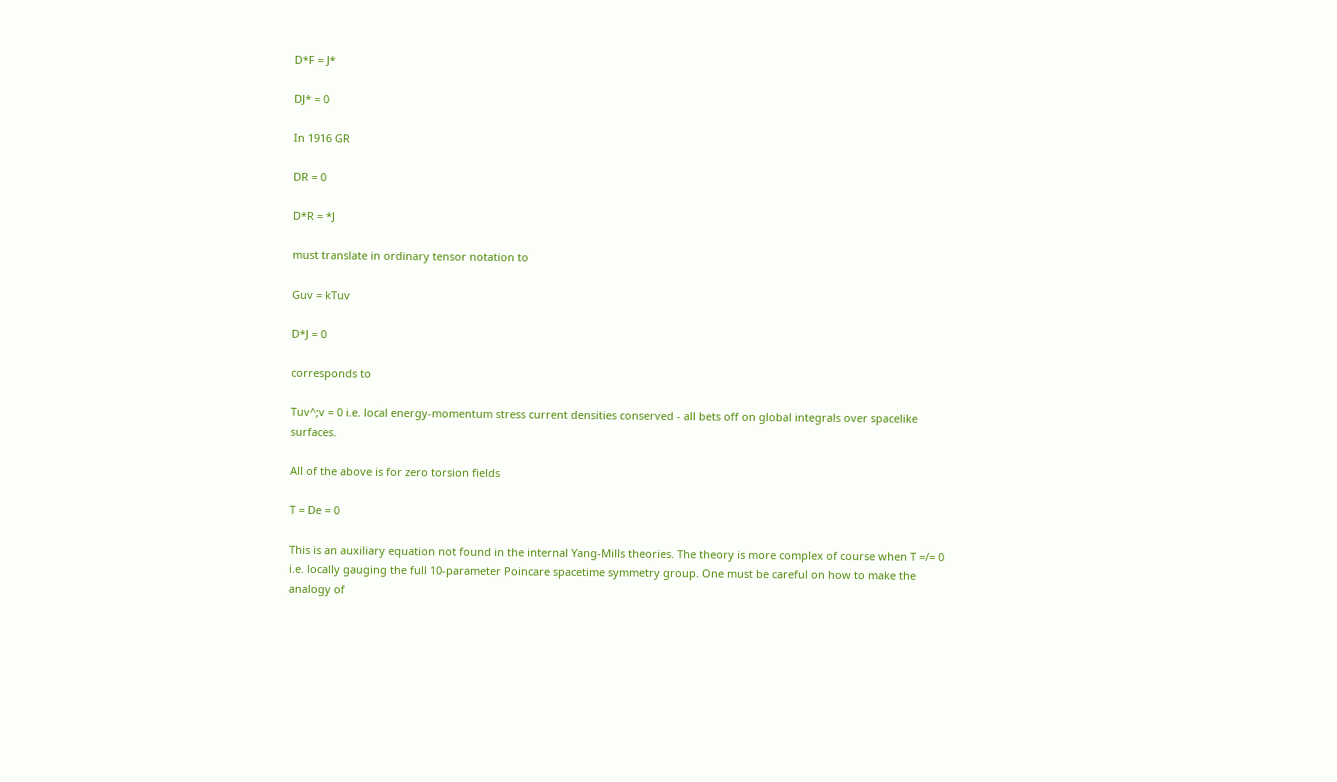D*F = J*

DJ* = 0

In 1916 GR

DR = 0

D*R = *J

must translate in ordinary tensor notation to

Guv = kTuv

D*J = 0

corresponds to

Tuv^;v = 0 i.e. local energy-momentum stress current densities conserved - all bets off on global integrals over spacelike surfaces.

All of the above is for zero torsion fields

T = De = 0

This is an auxiliary equation not found in the internal Yang-Mills theories. The theory is more complex of course when T =/= 0 i.e. locally gauging the full 10-parameter Poincare spacetime symmetry group. One must be careful on how to make the analogy of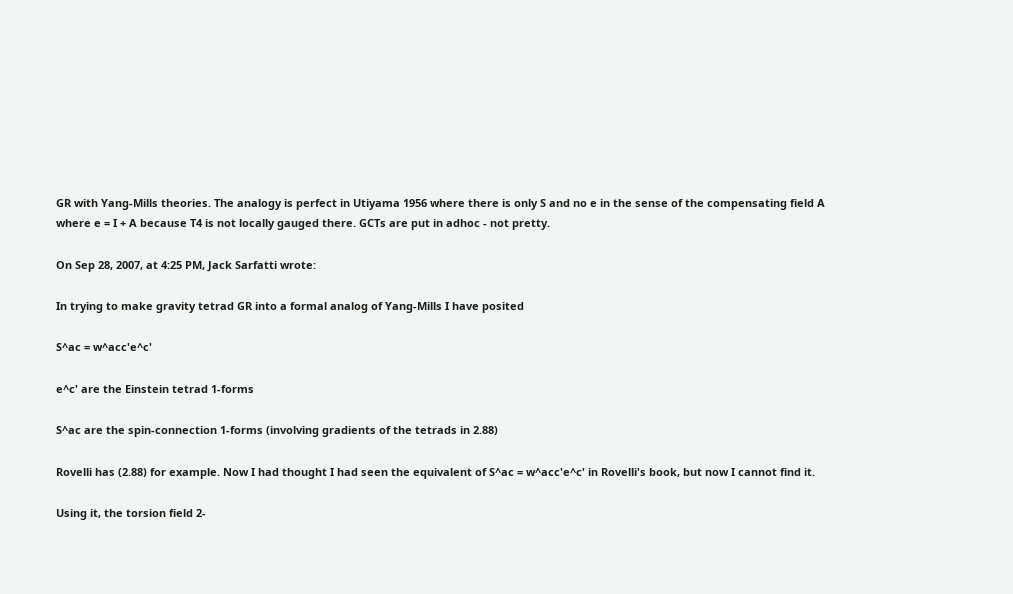GR with Yang-Mills theories. The analogy is perfect in Utiyama 1956 where there is only S and no e in the sense of the compensating field A where e = I + A because T4 is not locally gauged there. GCTs are put in adhoc - not pretty.

On Sep 28, 2007, at 4:25 PM, Jack Sarfatti wrote:

In trying to make gravity tetrad GR into a formal analog of Yang-Mills I have posited

S^ac = w^acc'e^c'

e^c' are the Einstein tetrad 1-forms

S^ac are the spin-connection 1-forms (involving gradients of the tetrads in 2.88)

Rovelli has (2.88) for example. Now I had thought I had seen the equivalent of S^ac = w^acc'e^c' in Rovelli's book, but now I cannot find it.

Using it, the torsion field 2-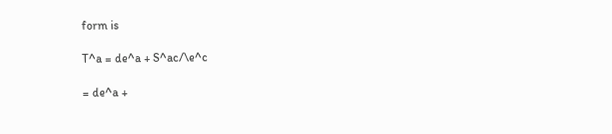form is

T^a = de^a + S^ac/\e^c

= de^a +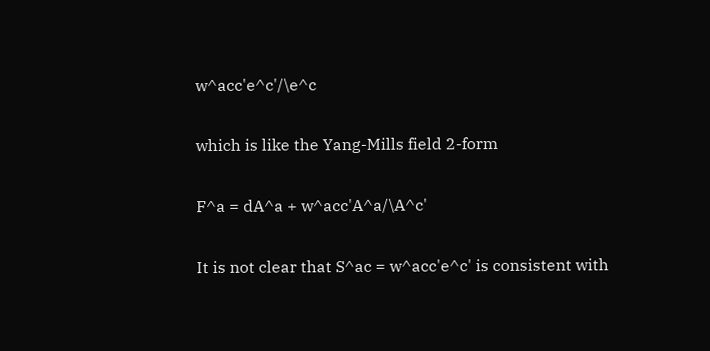w^acc'e^c'/\e^c

which is like the Yang-Mills field 2-form

F^a = dA^a + w^acc'A^a/\A^c'

It is not clear that S^ac = w^acc'e^c' is consistent with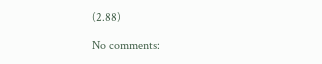(2.88)

No comments: